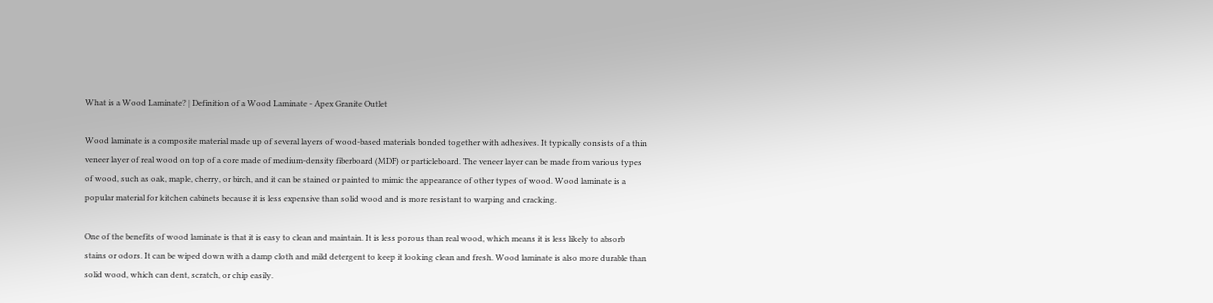What is a Wood Laminate? | Definition of a Wood Laminate - Apex Granite Outlet

Wood laminate is a composite material made up of several layers of wood-based materials bonded together with adhesives. It typically consists of a thin veneer layer of real wood on top of a core made of medium-density fiberboard (MDF) or particleboard. The veneer layer can be made from various types of wood, such as oak, maple, cherry, or birch, and it can be stained or painted to mimic the appearance of other types of wood. Wood laminate is a popular material for kitchen cabinets because it is less expensive than solid wood and is more resistant to warping and cracking.

One of the benefits of wood laminate is that it is easy to clean and maintain. It is less porous than real wood, which means it is less likely to absorb stains or odors. It can be wiped down with a damp cloth and mild detergent to keep it looking clean and fresh. Wood laminate is also more durable than solid wood, which can dent, scratch, or chip easily.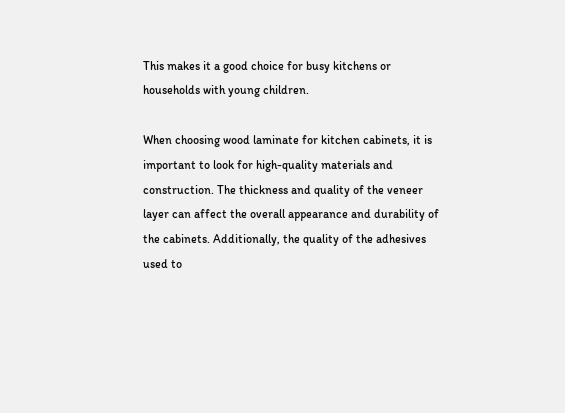This makes it a good choice for busy kitchens or households with young children.

When choosing wood laminate for kitchen cabinets, it is important to look for high-quality materials and construction. The thickness and quality of the veneer layer can affect the overall appearance and durability of the cabinets. Additionally, the quality of the adhesives used to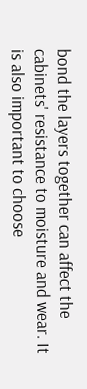bond the layers together can affect the cabinets' resistance to moisture and wear. It is also important to choose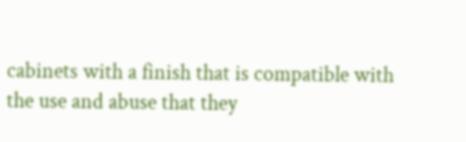cabinets with a finish that is compatible with the use and abuse that they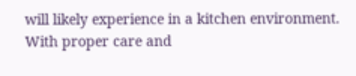will likely experience in a kitchen environment. With proper care and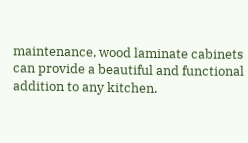maintenance, wood laminate cabinets can provide a beautiful and functional addition to any kitchen.